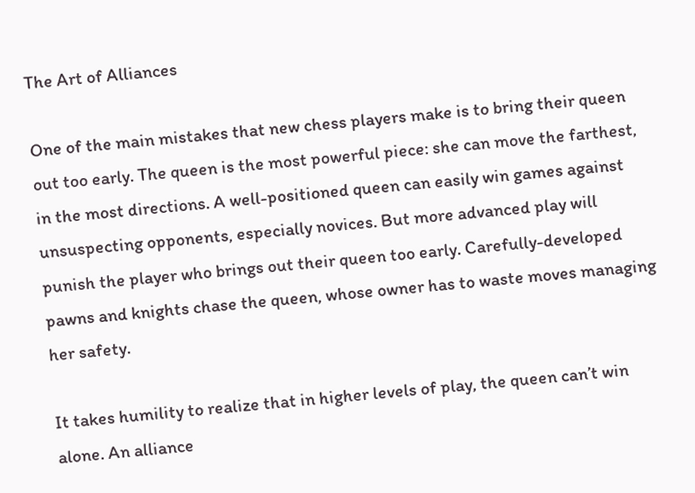The Art of Alliances

One of the main mistakes that new chess players make is to bring their queen out too early. The queen is the most powerful piece: she can move the farthest, in the most directions. A well-positioned queen can easily win games against unsuspecting opponents, especially novices. But more advanced play will punish the player who brings out their queen too early. Carefully-developed pawns and knights chase the queen, whose owner has to waste moves managing her safety.

It takes humility to realize that in higher levels of play, the queen can’t win alone. An alliance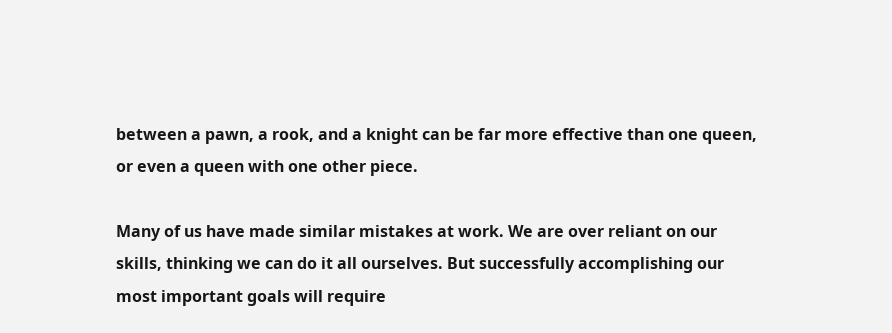between a pawn, a rook, and a knight can be far more effective than one queen, or even a queen with one other piece.

Many of us have made similar mistakes at work. We are over reliant on our skills, thinking we can do it all ourselves. But successfully accomplishing our most important goals will require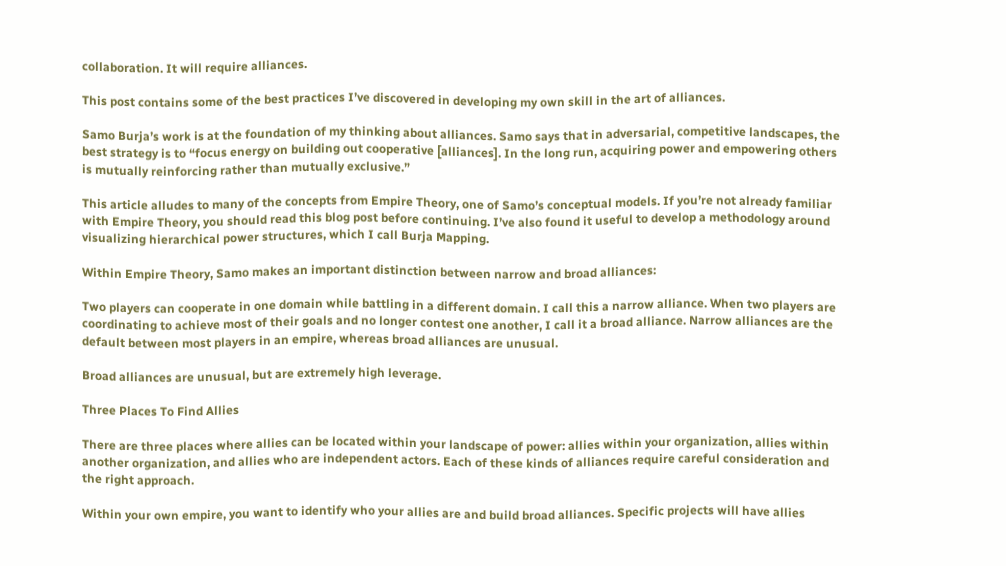collaboration. It will require alliances.

This post contains some of the best practices I’ve discovered in developing my own skill in the art of alliances.

Samo Burja’s work is at the foundation of my thinking about alliances. Samo says that in adversarial, competitive landscapes, the best strategy is to “focus energy on building out cooperative [alliances]. In the long run, acquiring power and empowering others is mutually reinforcing rather than mutually exclusive.”

This article alludes to many of the concepts from Empire Theory, one of Samo’s conceptual models. If you’re not already familiar with Empire Theory, you should read this blog post before continuing. I’ve also found it useful to develop a methodology around visualizing hierarchical power structures, which I call Burja Mapping.

Within Empire Theory, Samo makes an important distinction between narrow and broad alliances:

Two players can cooperate in one domain while battling in a different domain. I call this a narrow alliance. When two players are coordinating to achieve most of their goals and no longer contest one another, I call it a broad alliance. Narrow alliances are the default between most players in an empire, whereas broad alliances are unusual.

Broad alliances are unusual, but are extremely high leverage.

Three Places To Find Allies

There are three places where allies can be located within your landscape of power: allies within your organization, allies within another organization, and allies who are independent actors. Each of these kinds of alliances require careful consideration and the right approach.

Within your own empire, you want to identify who your allies are and build broad alliances. Specific projects will have allies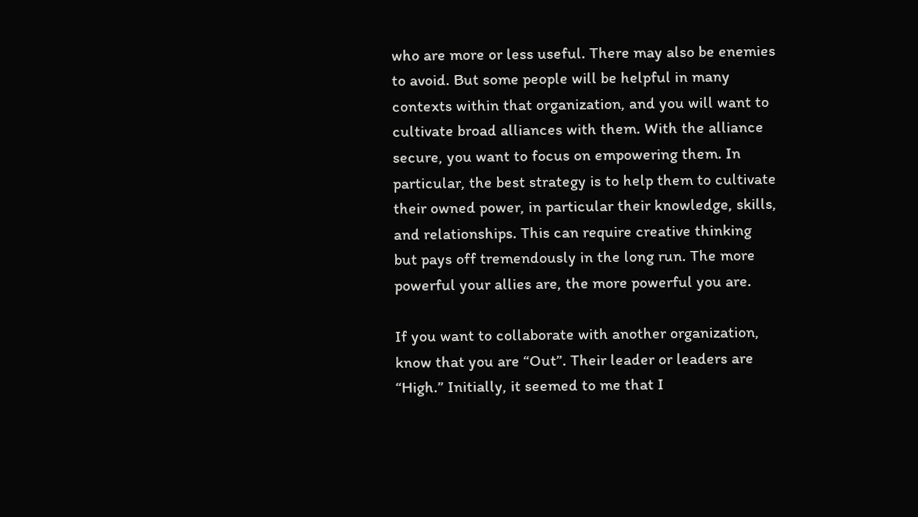who are more or less useful. There may also be enemies to avoid. But some people will be helpful in many contexts within that organization, and you will want to cultivate broad alliances with them. With the alliance secure, you want to focus on empowering them. In particular, the best strategy is to help them to cultivate their owned power, in particular their knowledge, skills, and relationships. This can require creative thinking but pays off tremendously in the long run. The more powerful your allies are, the more powerful you are.

If you want to collaborate with another organization, know that you are “Out”. Their leader or leaders are “High.” Initially, it seemed to me that I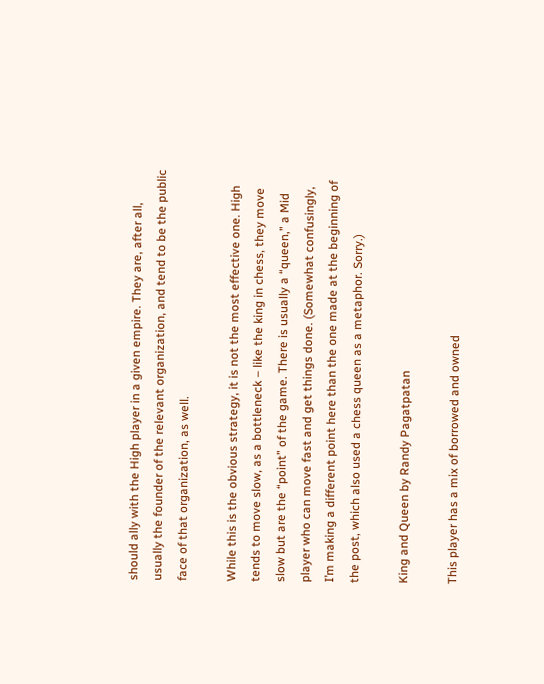should ally with the High player in a given empire. They are, after all, usually the founder of the relevant organization, and tend to be the public face of that organization, as well.

While this is the obvious strategy, it is not the most effective one. High tends to move slow, as a bottleneck – like the king in chess, they move slow but are the “point” of the game. There is usually a “queen,” a Mid player who can move fast and get things done. (Somewhat confusingly, I’m making a different point here than the one made at the beginning of the post, which also used a chess queen as a metaphor. Sorry.)

King and Queen by Randy Pagatpatan

This player has a mix of borrowed and owned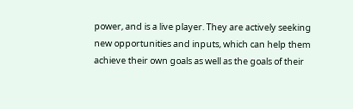power, and is a live player. They are actively seeking new opportunities and inputs, which can help them achieve their own goals as well as the goals of their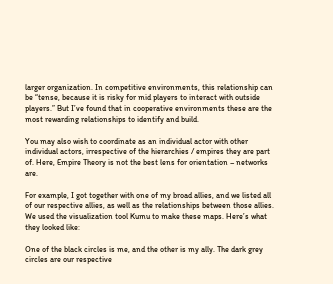larger organization. In competitive environments, this relationship can be “tense, because it is risky for mid players to interact with outside players.” But I’ve found that in cooperative environments these are the most rewarding relationships to identify and build.

You may also wish to coordinate as an individual actor with other individual actors, irrespective of the hierarchies / empires they are part of. Here, Empire Theory is not the best lens for orientation – networks are.

For example, I got together with one of my broad allies, and we listed all of our respective allies, as well as the relationships between those allies. We used the visualization tool Kumu to make these maps. Here’s what they looked like:

One of the black circles is me, and the other is my ally. The dark grey circles are our respective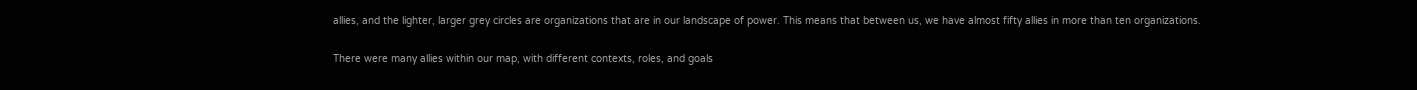allies, and the lighter, larger grey circles are organizations that are in our landscape of power. This means that between us, we have almost fifty allies in more than ten organizations.

There were many allies within our map, with different contexts, roles, and goals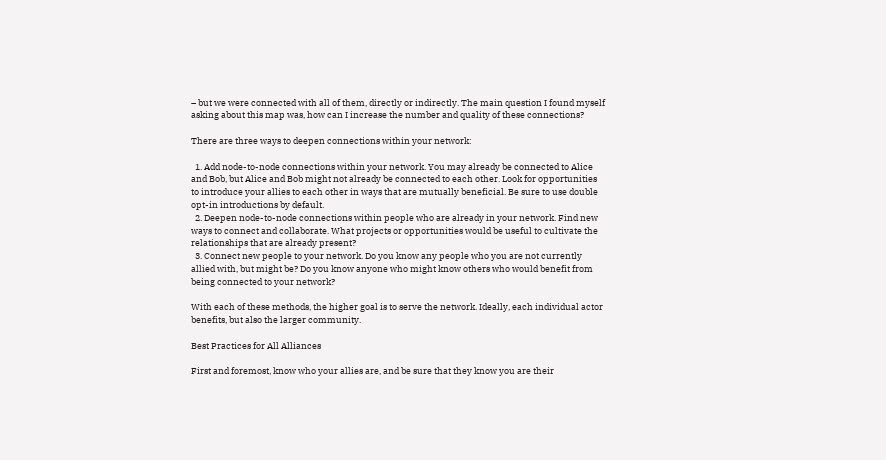– but we were connected with all of them, directly or indirectly. The main question I found myself asking about this map was, how can I increase the number and quality of these connections?

There are three ways to deepen connections within your network:

  1. Add node-to-node connections within your network. You may already be connected to Alice and Bob, but Alice and Bob might not already be connected to each other. Look for opportunities to introduce your allies to each other in ways that are mutually beneficial. Be sure to use double opt-in introductions by default.
  2. Deepen node-to-node connections within people who are already in your network. Find new ways to connect and collaborate. What projects or opportunities would be useful to cultivate the relationships that are already present?
  3. Connect new people to your network. Do you know any people who you are not currently allied with, but might be? Do you know anyone who might know others who would benefit from being connected to your network?

With each of these methods, the higher goal is to serve the network. Ideally, each individual actor benefits, but also the larger community.

Best Practices for All Alliances

First and foremost, know who your allies are, and be sure that they know you are their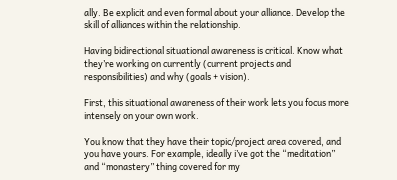ally. Be explicit and even formal about your alliance. Develop the skill of alliances within the relationship.

Having bidirectional situational awareness is critical. Know what they’re working on currently (current projects and responsibilities) and why (goals + vision).

First, this situational awareness of their work lets you focus more intensely on your own work.

You know that they have their topic/project area covered, and you have yours. For example, ideally i’ve got the “meditation” and “monastery” thing covered for my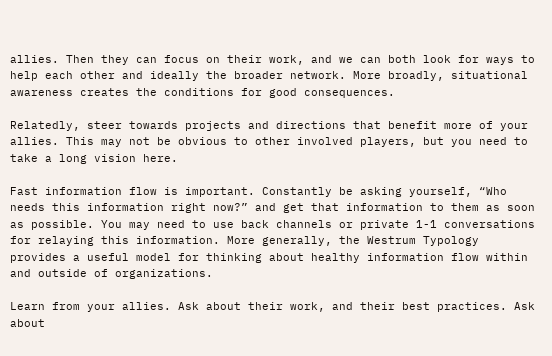allies. Then they can focus on their work, and we can both look for ways to help each other and ideally the broader network. More broadly, situational awareness creates the conditions for good consequences.

Relatedly, steer towards projects and directions that benefit more of your allies. This may not be obvious to other involved players, but you need to take a long vision here.

Fast information flow is important. Constantly be asking yourself, “Who needs this information right now?” and get that information to them as soon as possible. You may need to use back channels or private 1-1 conversations for relaying this information. More generally, the Westrum Typology provides a useful model for thinking about healthy information flow within and outside of organizations.

Learn from your allies. Ask about their work, and their best practices. Ask about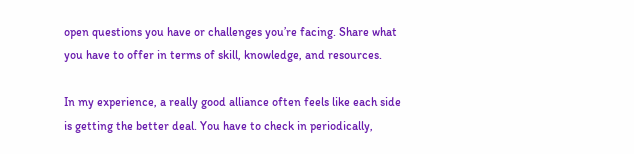open questions you have or challenges you’re facing. Share what you have to offer in terms of skill, knowledge, and resources.

In my experience, a really good alliance often feels like each side is getting the better deal. You have to check in periodically,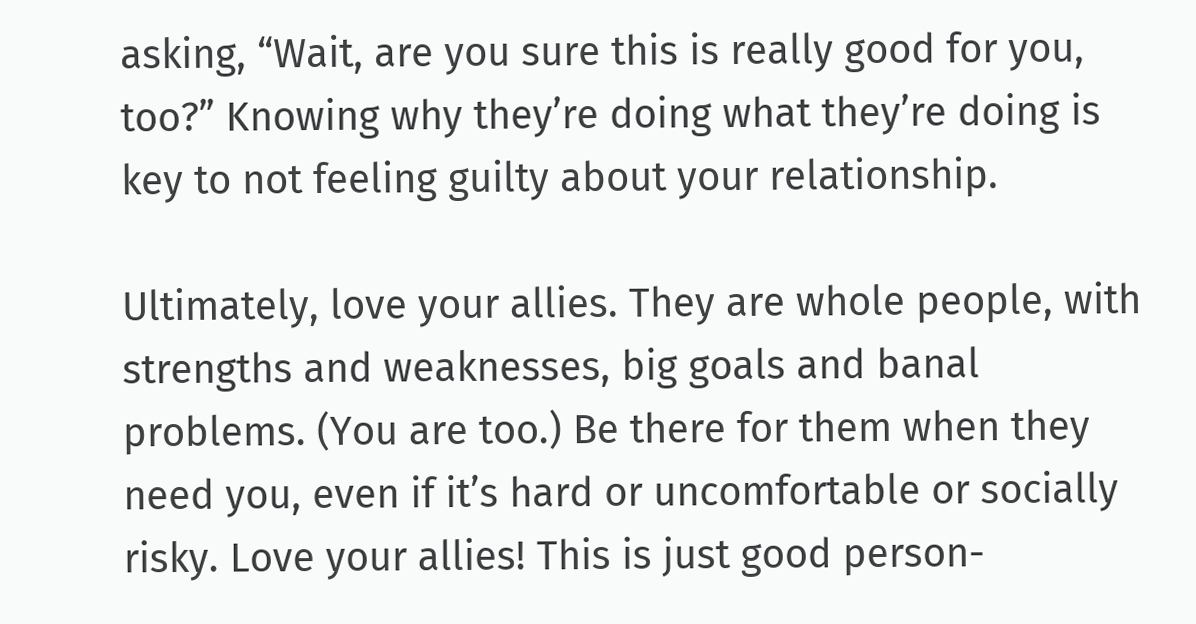asking, “Wait, are you sure this is really good for you, too?” Knowing why they’re doing what they’re doing is key to not feeling guilty about your relationship.

Ultimately, love your allies. They are whole people, with strengths and weaknesses, big goals and banal problems. (You are too.) Be there for them when they need you, even if it’s hard or uncomfortable or socially risky. Love your allies! This is just good person-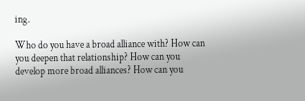ing.

Who do you have a broad alliance with? How can you deepen that relationship? How can you develop more broad alliances? How can you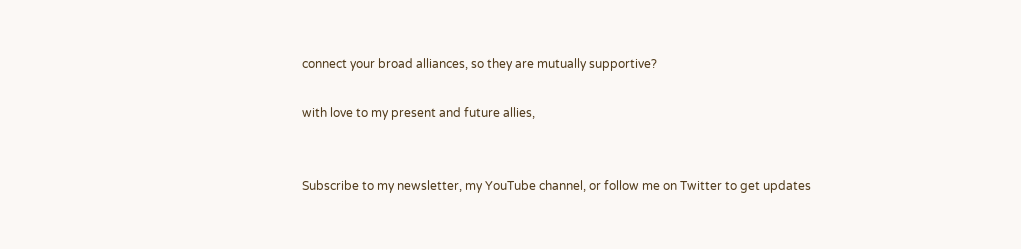connect your broad alliances, so they are mutually supportive?

with love to my present and future allies,


Subscribe to my newsletter, my YouTube channel, or follow me on Twitter to get updates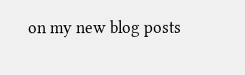on my new blog posts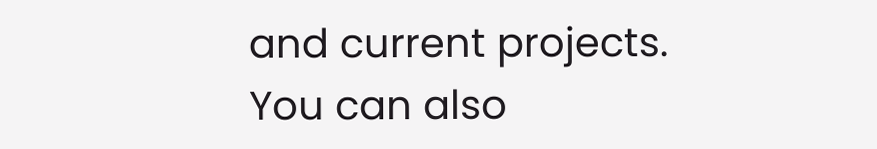and current projects. You can also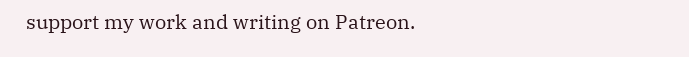support my work and writing on Patreon.